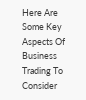Here Are Some Key Aspects Of Business Trading To Consider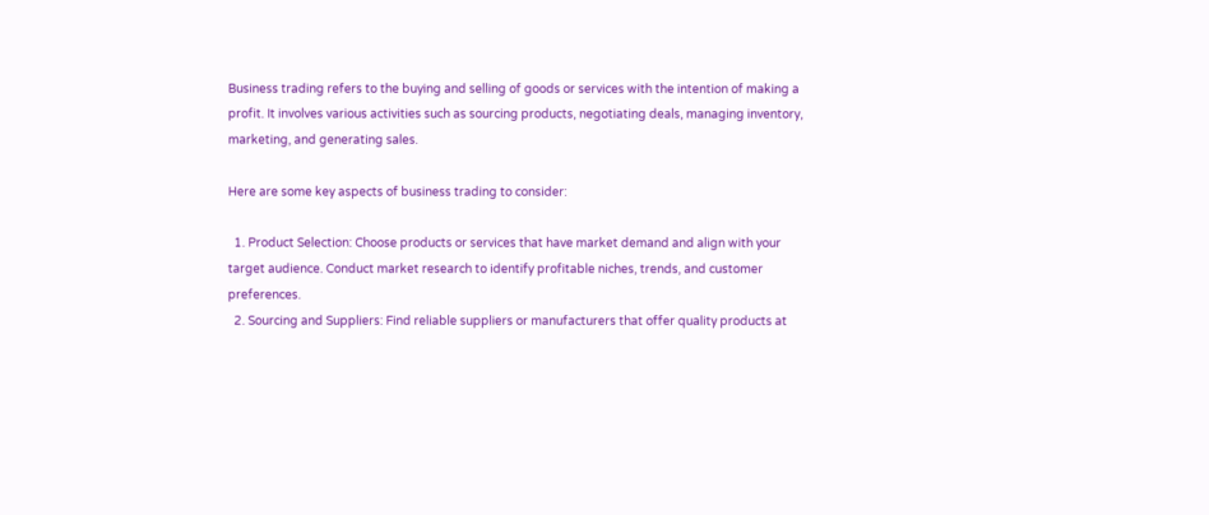Business trading refers to the buying and selling of goods or services with the intention of making a profit. It involves various activities such as sourcing products, negotiating deals, managing inventory, marketing, and generating sales.

Here are some key aspects of business trading to consider:

  1. Product Selection: Choose products or services that have market demand and align with your target audience. Conduct market research to identify profitable niches, trends, and customer preferences.
  2. Sourcing and Suppliers: Find reliable suppliers or manufacturers that offer quality products at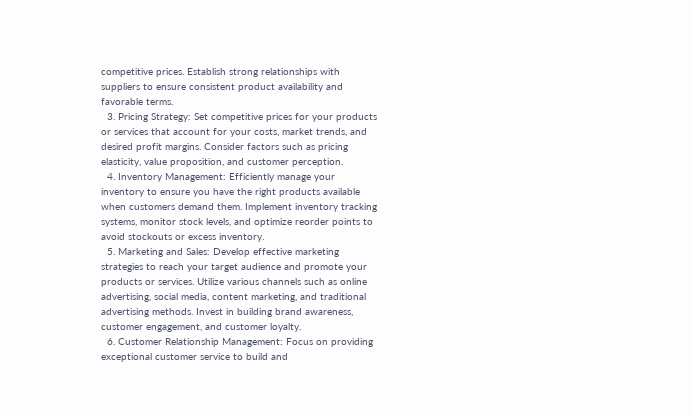competitive prices. Establish strong relationships with suppliers to ensure consistent product availability and favorable terms.
  3. Pricing Strategy: Set competitive prices for your products or services that account for your costs, market trends, and desired profit margins. Consider factors such as pricing elasticity, value proposition, and customer perception.
  4. Inventory Management: Efficiently manage your inventory to ensure you have the right products available when customers demand them. Implement inventory tracking systems, monitor stock levels, and optimize reorder points to avoid stockouts or excess inventory.
  5. Marketing and Sales: Develop effective marketing strategies to reach your target audience and promote your products or services. Utilize various channels such as online advertising, social media, content marketing, and traditional advertising methods. Invest in building brand awareness, customer engagement, and customer loyalty.
  6. Customer Relationship Management: Focus on providing exceptional customer service to build and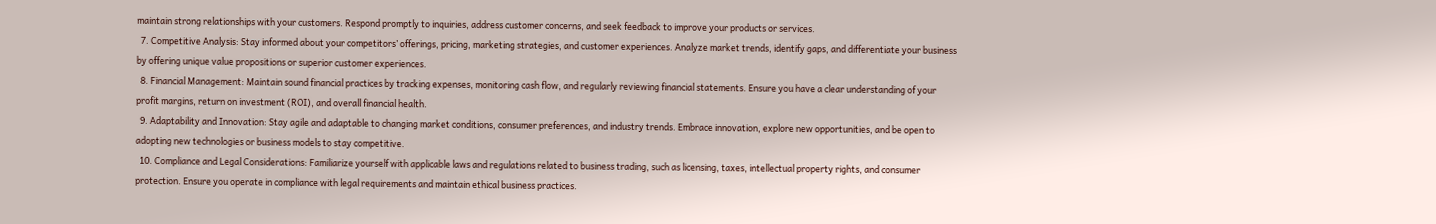maintain strong relationships with your customers. Respond promptly to inquiries, address customer concerns, and seek feedback to improve your products or services.
  7. Competitive Analysis: Stay informed about your competitors’ offerings, pricing, marketing strategies, and customer experiences. Analyze market trends, identify gaps, and differentiate your business by offering unique value propositions or superior customer experiences.
  8. Financial Management: Maintain sound financial practices by tracking expenses, monitoring cash flow, and regularly reviewing financial statements. Ensure you have a clear understanding of your profit margins, return on investment (ROI), and overall financial health.
  9. Adaptability and Innovation: Stay agile and adaptable to changing market conditions, consumer preferences, and industry trends. Embrace innovation, explore new opportunities, and be open to adopting new technologies or business models to stay competitive.
  10. Compliance and Legal Considerations: Familiarize yourself with applicable laws and regulations related to business trading, such as licensing, taxes, intellectual property rights, and consumer protection. Ensure you operate in compliance with legal requirements and maintain ethical business practices.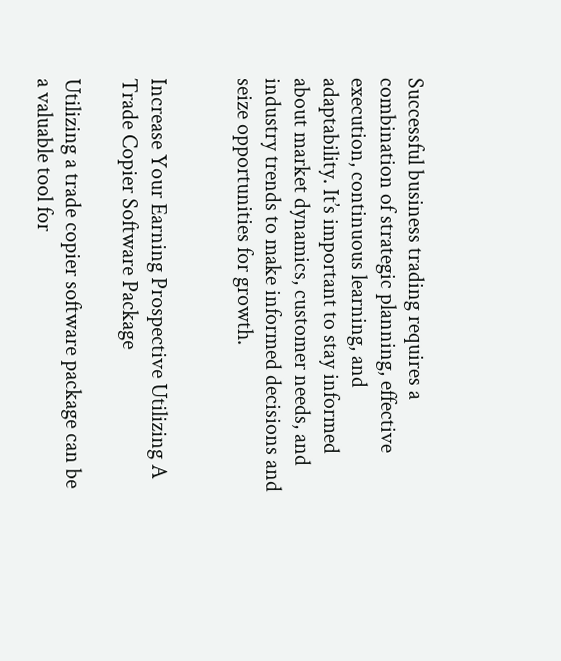Successful business trading requires a combination of strategic planning, effective execution, continuous learning, and adaptability. It’s important to stay informed about market dynamics, customer needs, and industry trends to make informed decisions and seize opportunities for growth.


Increase Your Earning Prospective Utilizing A Trade Copier Software Package

Utilizing a trade copier software package can be a valuable tool for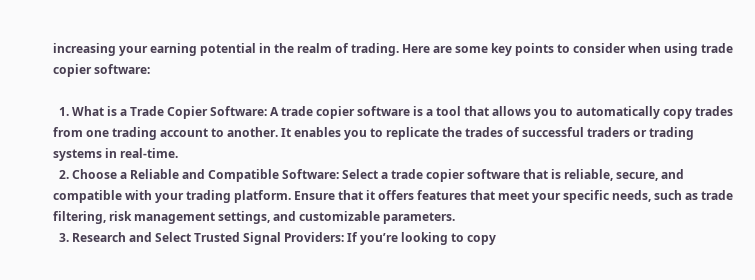increasing your earning potential in the realm of trading. Here are some key points to consider when using trade copier software:

  1. What is a Trade Copier Software: A trade copier software is a tool that allows you to automatically copy trades from one trading account to another. It enables you to replicate the trades of successful traders or trading systems in real-time.
  2. Choose a Reliable and Compatible Software: Select a trade copier software that is reliable, secure, and compatible with your trading platform. Ensure that it offers features that meet your specific needs, such as trade filtering, risk management settings, and customizable parameters.
  3. Research and Select Trusted Signal Providers: If you’re looking to copy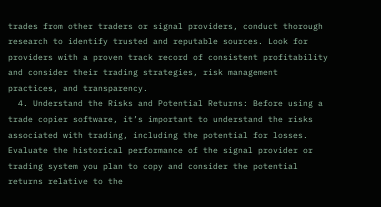trades from other traders or signal providers, conduct thorough research to identify trusted and reputable sources. Look for providers with a proven track record of consistent profitability and consider their trading strategies, risk management practices, and transparency.
  4. Understand the Risks and Potential Returns: Before using a trade copier software, it’s important to understand the risks associated with trading, including the potential for losses. Evaluate the historical performance of the signal provider or trading system you plan to copy and consider the potential returns relative to the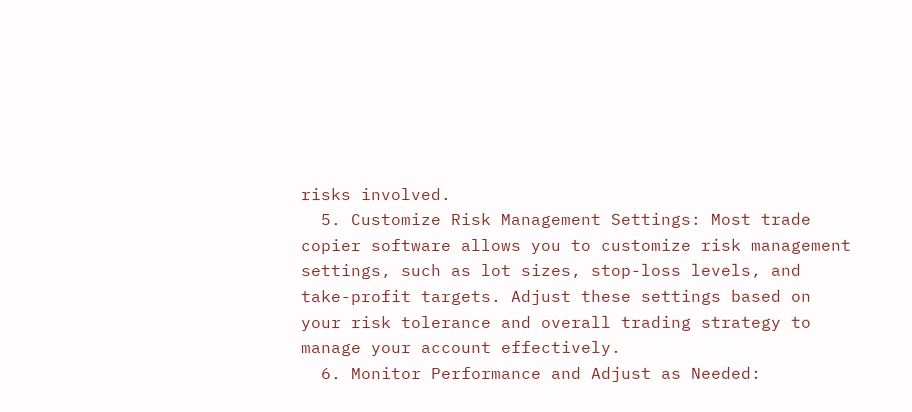risks involved.
  5. Customize Risk Management Settings: Most trade copier software allows you to customize risk management settings, such as lot sizes, stop-loss levels, and take-profit targets. Adjust these settings based on your risk tolerance and overall trading strategy to manage your account effectively.
  6. Monitor Performance and Adjust as Needed: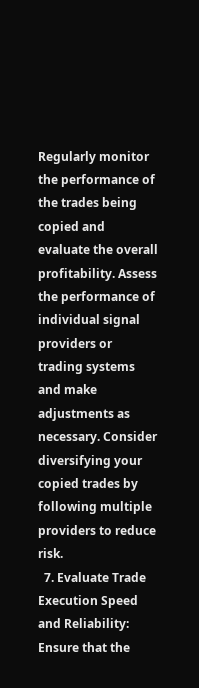Regularly monitor the performance of the trades being copied and evaluate the overall profitability. Assess the performance of individual signal providers or trading systems and make adjustments as necessary. Consider diversifying your copied trades by following multiple providers to reduce risk.
  7. Evaluate Trade Execution Speed and Reliability: Ensure that the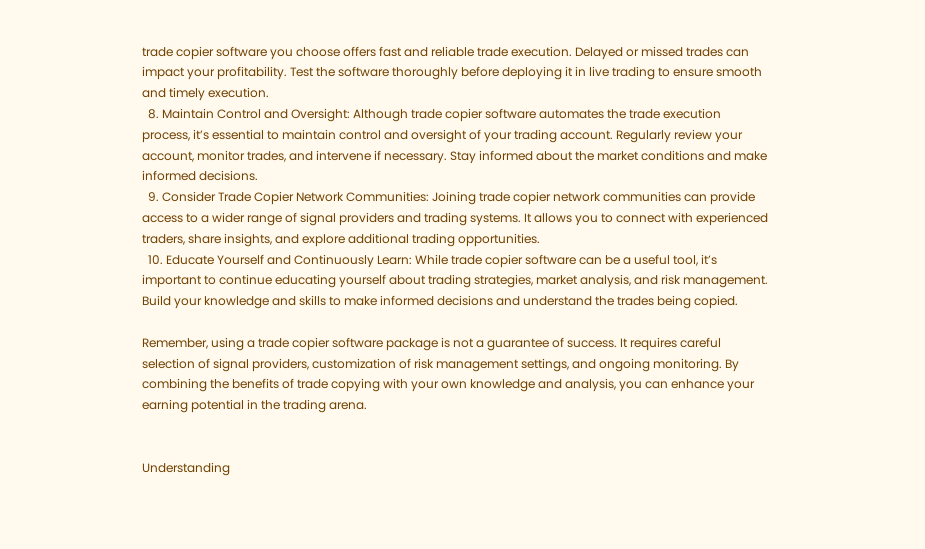trade copier software you choose offers fast and reliable trade execution. Delayed or missed trades can impact your profitability. Test the software thoroughly before deploying it in live trading to ensure smooth and timely execution.
  8. Maintain Control and Oversight: Although trade copier software automates the trade execution process, it’s essential to maintain control and oversight of your trading account. Regularly review your account, monitor trades, and intervene if necessary. Stay informed about the market conditions and make informed decisions.
  9. Consider Trade Copier Network Communities: Joining trade copier network communities can provide access to a wider range of signal providers and trading systems. It allows you to connect with experienced traders, share insights, and explore additional trading opportunities.
  10. Educate Yourself and Continuously Learn: While trade copier software can be a useful tool, it’s important to continue educating yourself about trading strategies, market analysis, and risk management. Build your knowledge and skills to make informed decisions and understand the trades being copied.

Remember, using a trade copier software package is not a guarantee of success. It requires careful selection of signal providers, customization of risk management settings, and ongoing monitoring. By combining the benefits of trade copying with your own knowledge and analysis, you can enhance your earning potential in the trading arena.


Understanding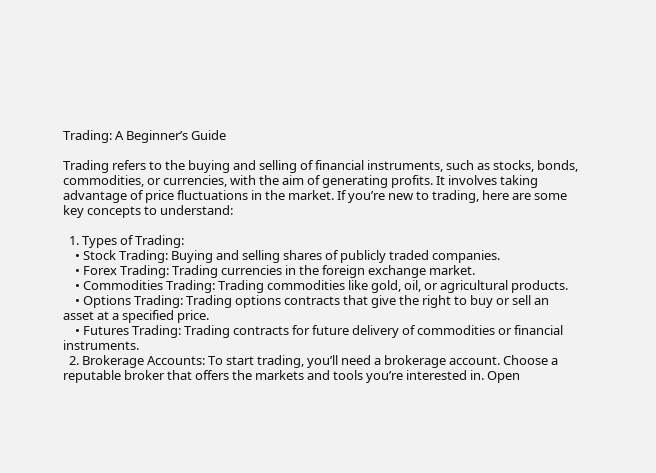Trading: A Beginner’s Guide

Trading refers to the buying and selling of financial instruments, such as stocks, bonds, commodities, or currencies, with the aim of generating profits. It involves taking advantage of price fluctuations in the market. If you’re new to trading, here are some key concepts to understand:

  1. Types of Trading:
    • Stock Trading: Buying and selling shares of publicly traded companies.
    • Forex Trading: Trading currencies in the foreign exchange market.
    • Commodities Trading: Trading commodities like gold, oil, or agricultural products.
    • Options Trading: Trading options contracts that give the right to buy or sell an asset at a specified price.
    • Futures Trading: Trading contracts for future delivery of commodities or financial instruments.
  2. Brokerage Accounts: To start trading, you’ll need a brokerage account. Choose a reputable broker that offers the markets and tools you’re interested in. Open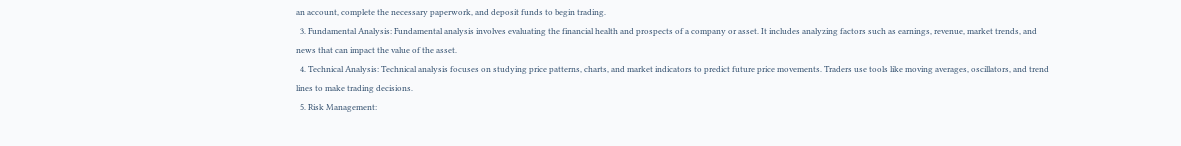an account, complete the necessary paperwork, and deposit funds to begin trading.
  3. Fundamental Analysis: Fundamental analysis involves evaluating the financial health and prospects of a company or asset. It includes analyzing factors such as earnings, revenue, market trends, and news that can impact the value of the asset.
  4. Technical Analysis: Technical analysis focuses on studying price patterns, charts, and market indicators to predict future price movements. Traders use tools like moving averages, oscillators, and trend lines to make trading decisions.
  5. Risk Management: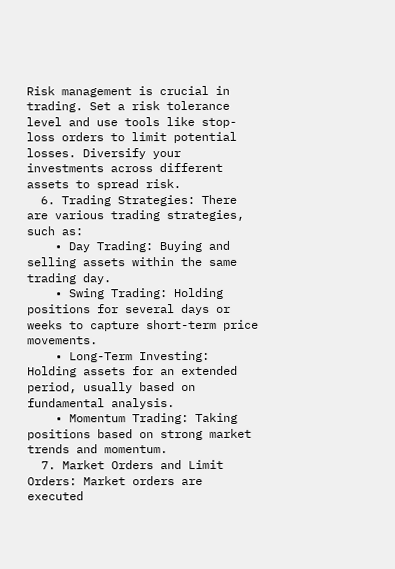Risk management is crucial in trading. Set a risk tolerance level and use tools like stop-loss orders to limit potential losses. Diversify your investments across different assets to spread risk.
  6. Trading Strategies: There are various trading strategies, such as:
    • Day Trading: Buying and selling assets within the same trading day.
    • Swing Trading: Holding positions for several days or weeks to capture short-term price movements.
    • Long-Term Investing: Holding assets for an extended period, usually based on fundamental analysis.
    • Momentum Trading: Taking positions based on strong market trends and momentum.
  7. Market Orders and Limit Orders: Market orders are executed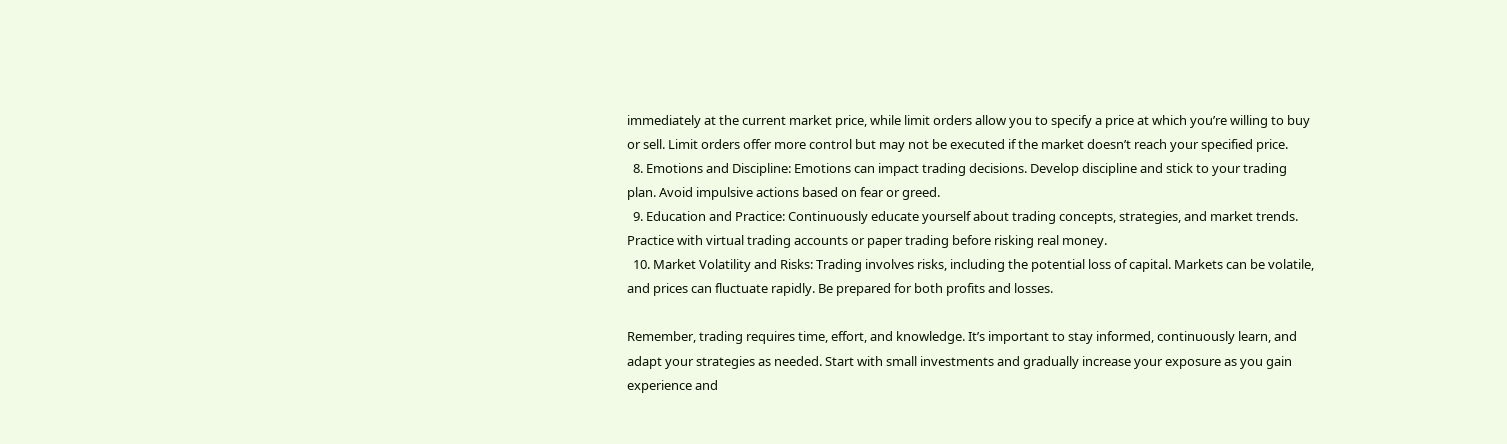immediately at the current market price, while limit orders allow you to specify a price at which you’re willing to buy or sell. Limit orders offer more control but may not be executed if the market doesn’t reach your specified price.
  8. Emotions and Discipline: Emotions can impact trading decisions. Develop discipline and stick to your trading plan. Avoid impulsive actions based on fear or greed.
  9. Education and Practice: Continuously educate yourself about trading concepts, strategies, and market trends. Practice with virtual trading accounts or paper trading before risking real money.
  10. Market Volatility and Risks: Trading involves risks, including the potential loss of capital. Markets can be volatile, and prices can fluctuate rapidly. Be prepared for both profits and losses.

Remember, trading requires time, effort, and knowledge. It’s important to stay informed, continuously learn, and adapt your strategies as needed. Start with small investments and gradually increase your exposure as you gain experience and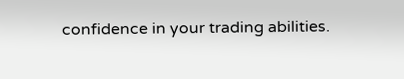confidence in your trading abilities.